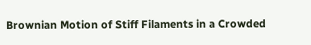Brownian Motion of Stiff Filaments in a Crowded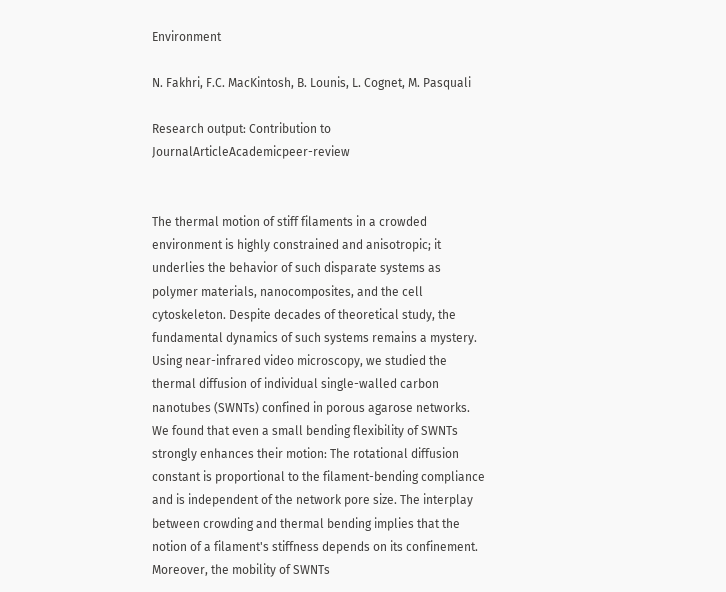Environment

N. Fakhri, F.C. MacKintosh, B. Lounis, L. Cognet, M. Pasquali

Research output: Contribution to JournalArticleAcademicpeer-review


The thermal motion of stiff filaments in a crowded environment is highly constrained and anisotropic; it underlies the behavior of such disparate systems as polymer materials, nanocomposites, and the cell cytoskeleton. Despite decades of theoretical study, the fundamental dynamics of such systems remains a mystery. Using near-infrared video microscopy, we studied the thermal diffusion of individual single-walled carbon nanotubes (SWNTs) confined in porous agarose networks. We found that even a small bending flexibility of SWNTs strongly enhances their motion: The rotational diffusion constant is proportional to the filament-bending compliance and is independent of the network pore size. The interplay between crowding and thermal bending implies that the notion of a filament's stiffness depends on its confinement. Moreover, the mobility of SWNTs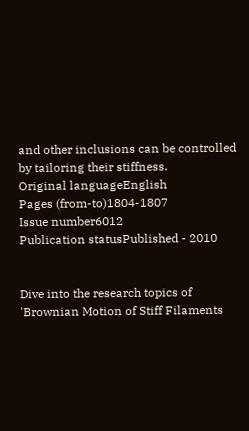and other inclusions can be controlled by tailoring their stiffness.
Original languageEnglish
Pages (from-to)1804-1807
Issue number6012
Publication statusPublished - 2010


Dive into the research topics of 'Brownian Motion of Stiff Filaments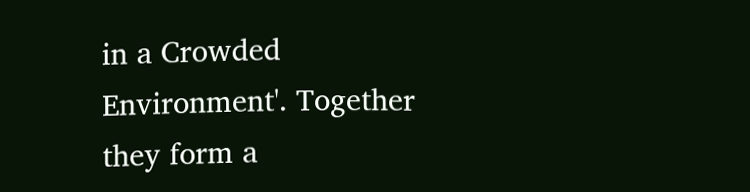in a Crowded Environment'. Together they form a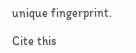unique fingerprint.

Cite this